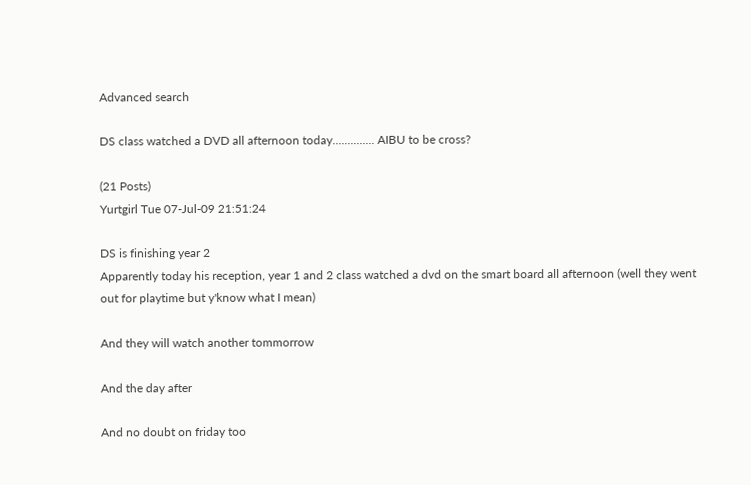Advanced search

DS class watched a DVD all afternoon today.............. AIBU to be cross?

(21 Posts)
Yurtgirl Tue 07-Jul-09 21:51:24

DS is finishing year 2
Apparently today his reception, year 1 and 2 class watched a dvd on the smart board all afternoon (well they went out for playtime but y'know what I mean)

And they will watch another tommorrow

And the day after

And no doubt on friday too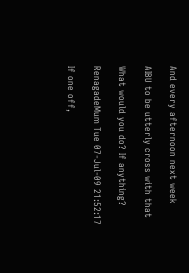And every afternoon next week

AIBU to be utterly cross with that

What would you do? If anything?

RenagadeMum Tue 07-Jul-09 21:52:17

If one off,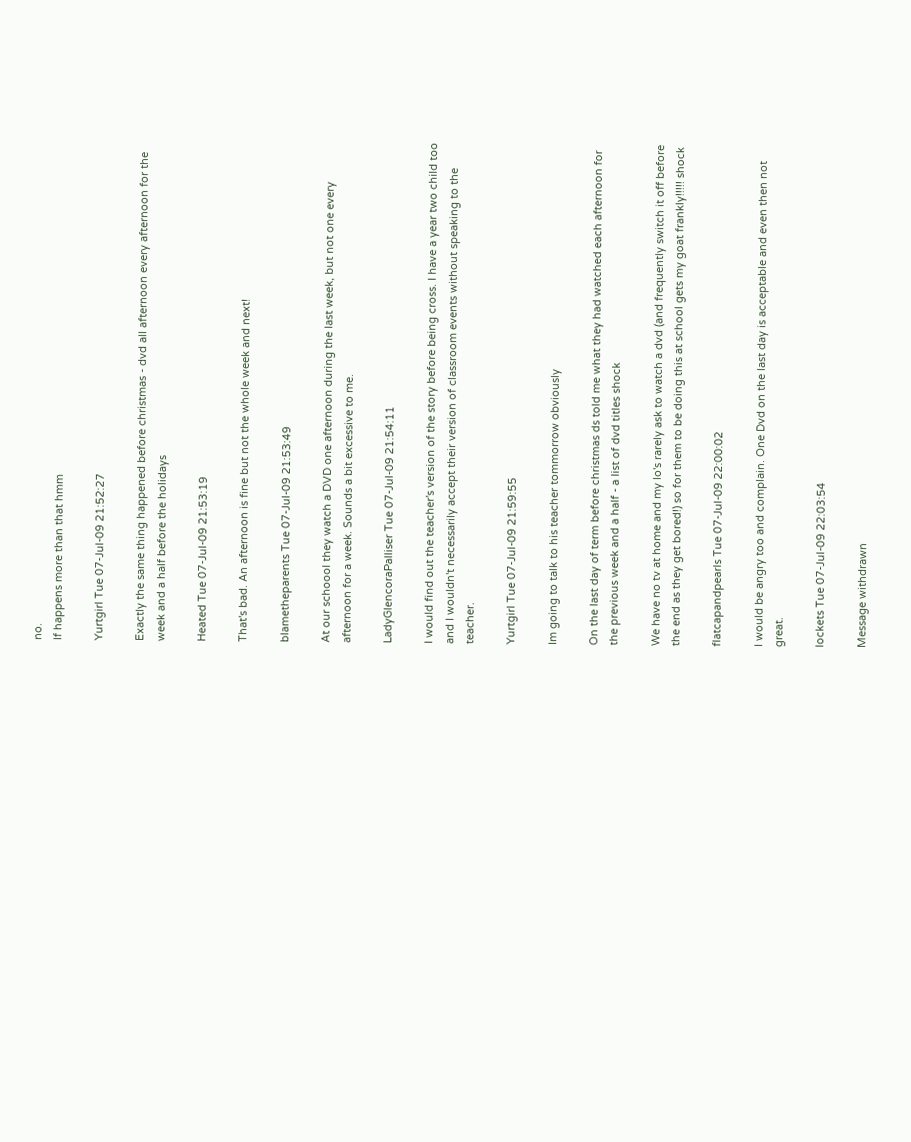no.
If happens more than that hmm

Yurtgirl Tue 07-Jul-09 21:52:27

Exactly the same thing happened before christmas - dvd all afternoon every afternoon for the week and a half before the holidays

Heated Tue 07-Jul-09 21:53:19

That's bad. An afternoon is fine but not the whole week and next!

blametheparents Tue 07-Jul-09 21:53:49

At our schoool they watch a DVD one afternoon during the last week, but not one every afternoon for a week. Sounds a bit excessive to me.

LadyGlencoraPalliser Tue 07-Jul-09 21:54:11

I would find out the teacher's version of the story before being cross. I have a year two child too and I wouldn't necessarily accept their version of classroom events without speaking to the teacher.

Yurtgirl Tue 07-Jul-09 21:59:55

Im going to talk to his teacher tommorrow obviously

On the last day of term before christmas ds told me what they had watched each afternoon for the previous week and a half - a list of dvd titles shock

We have no tv at home and my lo's rarely ask to watch a dvd (and frequently switch it off before the end as they get bored!) so for them to be doing this at school gets my goat frankly!!!!! shock

flatcapandpearls Tue 07-Jul-09 22:00:02

I would be angry too and complain. One Dvd on the last day is acceptable and even then not great.

lockets Tue 07-Jul-09 22:03:54

Message withdrawn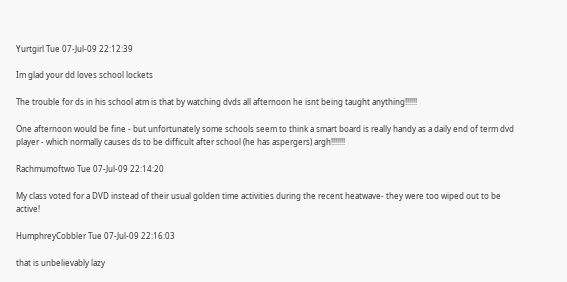Yurtgirl Tue 07-Jul-09 22:12:39

Im glad your dd loves school lockets

The trouble for ds in his school atm is that by watching dvds all afternoon he isnt being taught anything!!!!!!

One afternoon would be fine - but unfortunately some schools seem to think a smart board is really handy as a daily end of term dvd player - which normally causes ds to be difficult after school (he has aspergers) argh!!!!!!!

Rachmumoftwo Tue 07-Jul-09 22:14:20

My class voted for a DVD instead of their usual golden time activities during the recent heatwave- they were too wiped out to be active!

HumphreyCobbler Tue 07-Jul-09 22:16:03

that is unbelievably lazy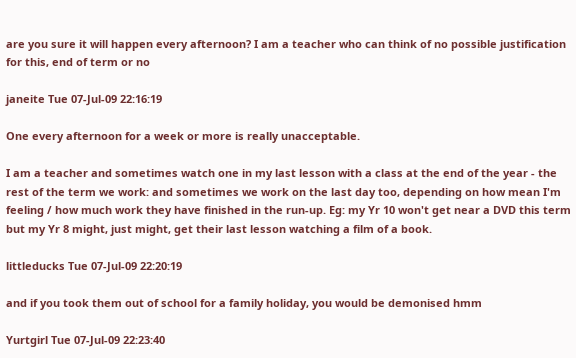are you sure it will happen every afternoon? I am a teacher who can think of no possible justification for this, end of term or no

janeite Tue 07-Jul-09 22:16:19

One every afternoon for a week or more is really unacceptable.

I am a teacher and sometimes watch one in my last lesson with a class at the end of the year - the rest of the term we work: and sometimes we work on the last day too, depending on how mean I'm feeling / how much work they have finished in the run-up. Eg: my Yr 10 won't get near a DVD this term but my Yr 8 might, just might, get their last lesson watching a film of a book.

littleducks Tue 07-Jul-09 22:20:19

and if you took them out of school for a family holiday, you would be demonised hmm

Yurtgirl Tue 07-Jul-09 22:23:40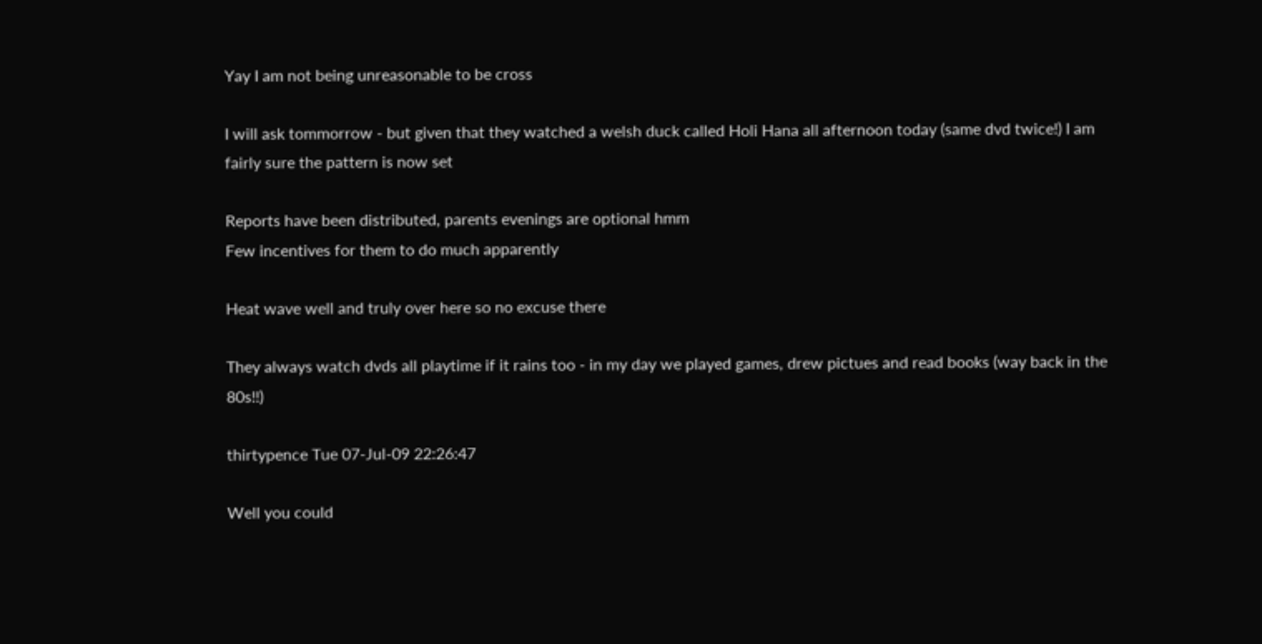Yay I am not being unreasonable to be cross

I will ask tommorrow - but given that they watched a welsh duck called Holi Hana all afternoon today (same dvd twice!) I am fairly sure the pattern is now set

Reports have been distributed, parents evenings are optional hmm
Few incentives for them to do much apparently

Heat wave well and truly over here so no excuse there

They always watch dvds all playtime if it rains too - in my day we played games, drew pictues and read books (way back in the 80s!!)

thirtypence Tue 07-Jul-09 22:26:47

Well you could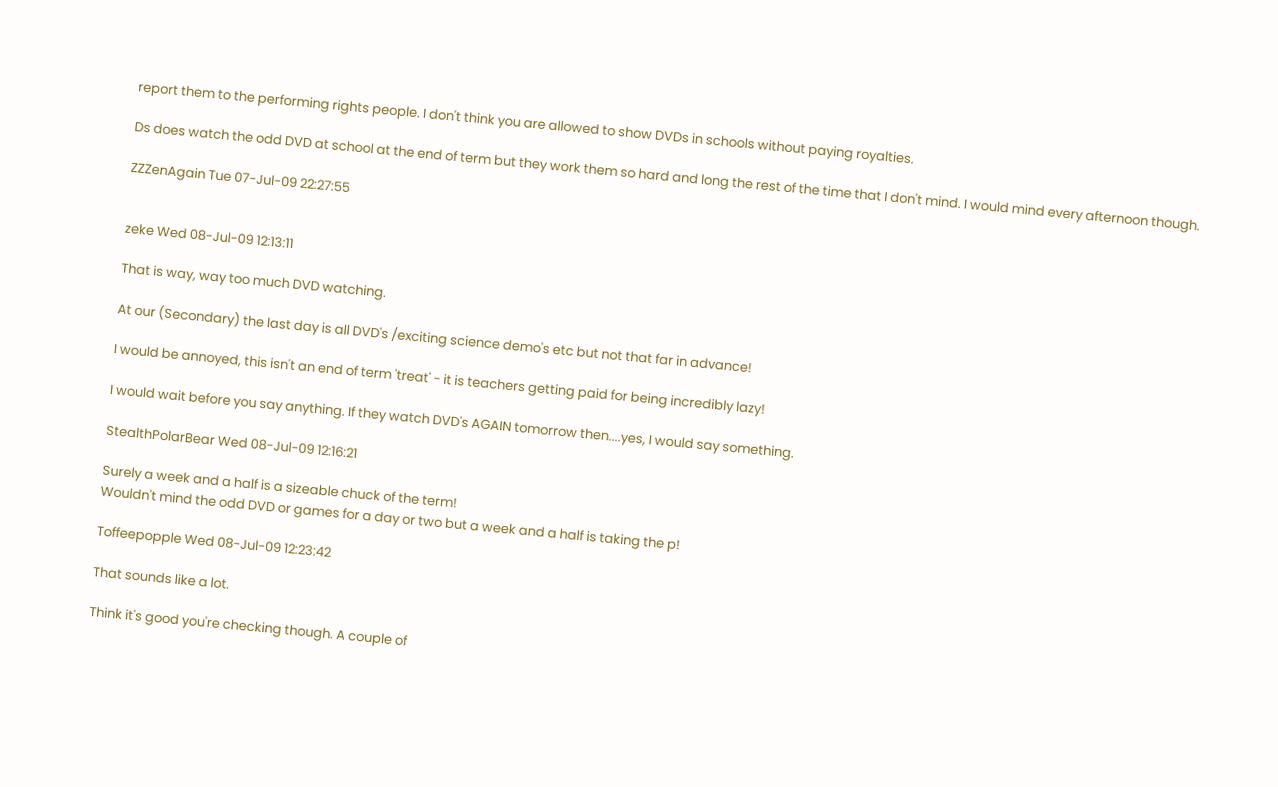report them to the performing rights people. I don't think you are allowed to show DVDs in schools without paying royalties.

Ds does watch the odd DVD at school at the end of term but they work them so hard and long the rest of the time that I don't mind. I would mind every afternoon though.

ZZZenAgain Tue 07-Jul-09 22:27:55


zeke Wed 08-Jul-09 12:13:11

That is way, way too much DVD watching.

At our (Secondary) the last day is all DVD's /exciting science demo's etc but not that far in advance!

I would be annoyed, this isn't an end of term 'treat' - it is teachers getting paid for being incredibly lazy!

I would wait before you say anything. If they watch DVD's AGAIN tomorrow then....yes, I would say something.

StealthPolarBear Wed 08-Jul-09 12:16:21

Surely a week and a half is a sizeable chuck of the term!
Wouldn't mind the odd DVD or games for a day or two but a week and a half is taking the p!

Toffeepopple Wed 08-Jul-09 12:23:42

That sounds like a lot.

Think it's good you're checking though. A couple of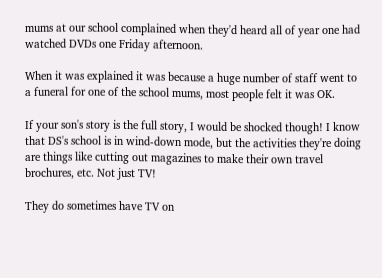mums at our school complained when they'd heard all of year one had watched DVDs one Friday afternoon.

When it was explained it was because a huge number of staff went to a funeral for one of the school mums, most people felt it was OK.

If your son's story is the full story, I would be shocked though! I know that DS's school is in wind-down mode, but the activities they're doing are things like cutting out magazines to make their own travel brochures, etc. Not just TV!

They do sometimes have TV on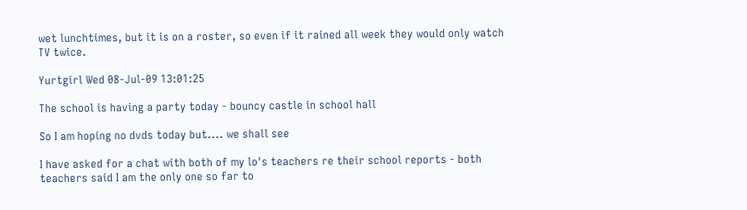wet lunchtimes, but it is on a roster, so even if it rained all week they would only watch TV twice.

Yurtgirl Wed 08-Jul-09 13:01:25

The school is having a party today - bouncy castle in school hall

So I am hoping no dvds today but.... we shall see

I have asked for a chat with both of my lo's teachers re their school reports - both teachers said I am the only one so far to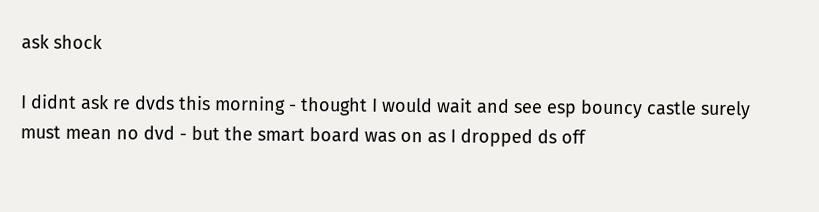ask shock

I didnt ask re dvds this morning - thought I would wait and see esp bouncy castle surely must mean no dvd - but the smart board was on as I dropped ds off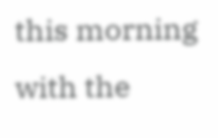this morning with the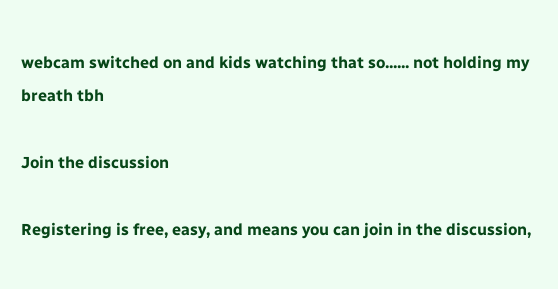webcam switched on and kids watching that so...... not holding my breath tbh

Join the discussion

Registering is free, easy, and means you can join in the discussion,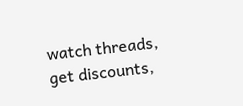watch threads, get discounts,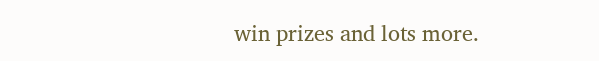win prizes and lots more.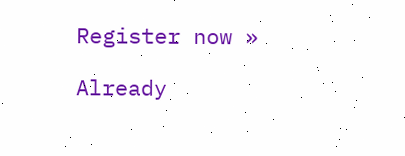Register now »

Already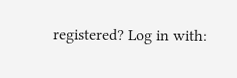registered? Log in with: